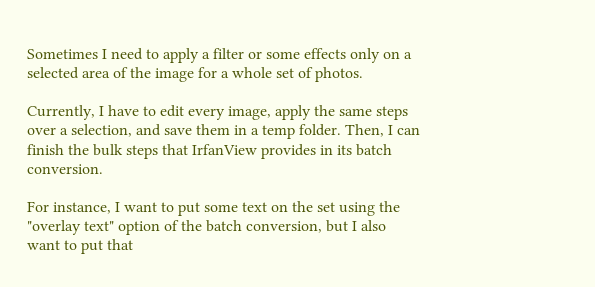Sometimes I need to apply a filter or some effects only on a selected area of the image for a whole set of photos.

Currently, I have to edit every image, apply the same steps over a selection, and save them in a temp folder. Then, I can finish the bulk steps that IrfanView provides in its batch conversion.

For instance, I want to put some text on the set using the "overlay text" option of the batch conversion, but I also want to put that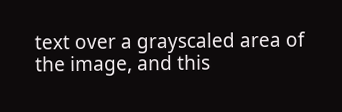text over a grayscaled area of the image, and this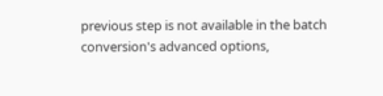previous step is not available in the batch conversion's advanced options,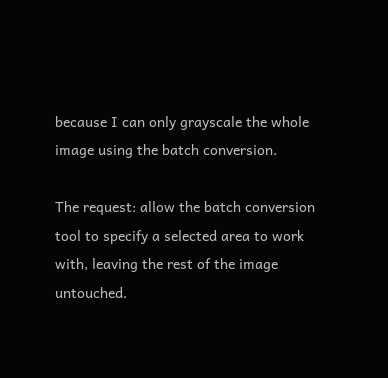because I can only grayscale the whole image using the batch conversion.

The request: allow the batch conversion tool to specify a selected area to work with, leaving the rest of the image untouched.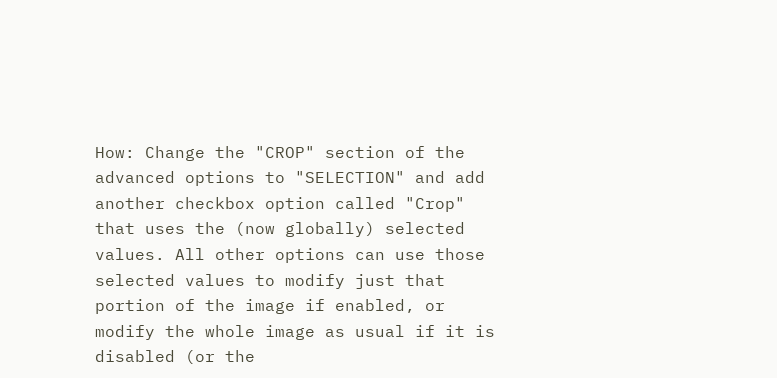How: Change the "CROP" section of the advanced options to "SELECTION" and add another checkbox option called "Crop" that uses the (now globally) selected values. All other options can use those selected values to modify just that portion of the image if enabled, or modify the whole image as usual if it is disabled (or the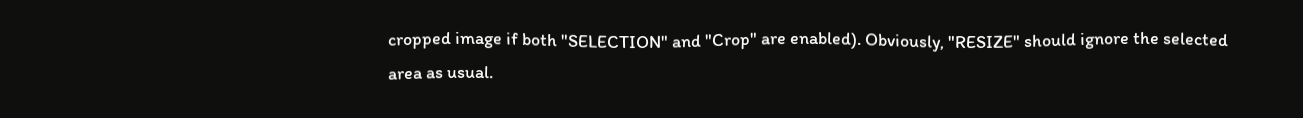cropped image if both "SELECTION" and "Crop" are enabled). Obviously, "RESIZE" should ignore the selected area as usual.